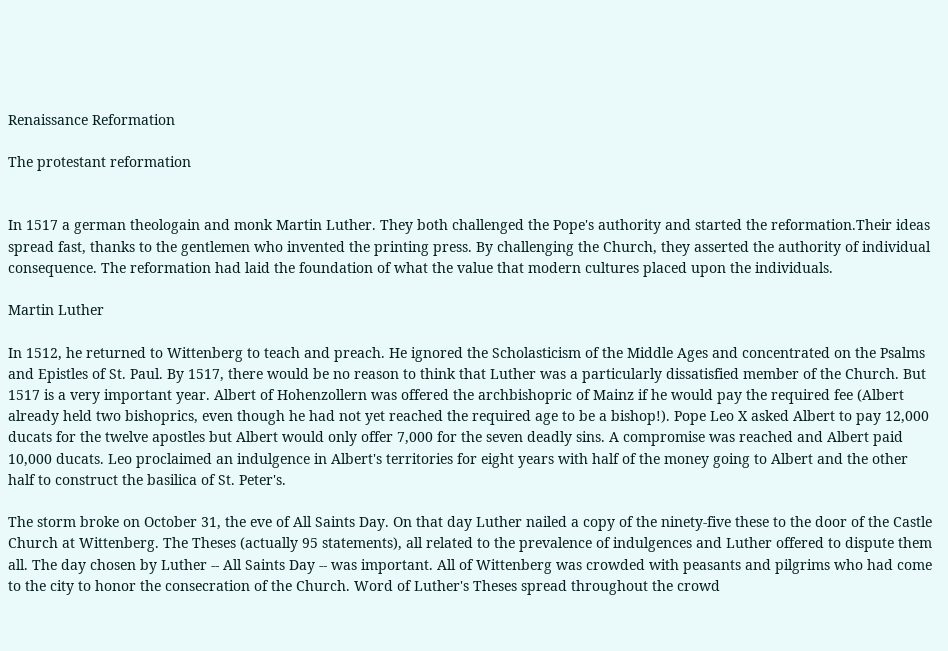Renaissance Reformation

The protestant reformation


In 1517 a german theologain and monk Martin Luther. They both challenged the Pope's authority and started the reformation.Their ideas spread fast, thanks to the gentlemen who invented the printing press. By challenging the Church, they asserted the authority of individual consequence. The reformation had laid the foundation of what the value that modern cultures placed upon the individuals.

Martin Luther

In 1512, he returned to Wittenberg to teach and preach. He ignored the Scholasticism of the Middle Ages and concentrated on the Psalms and Epistles of St. Paul. By 1517, there would be no reason to think that Luther was a particularly dissatisfied member of the Church. But 1517 is a very important year. Albert of Hohenzollern was offered the archbishopric of Mainz if he would pay the required fee (Albert already held two bishoprics, even though he had not yet reached the required age to be a bishop!). Pope Leo X asked Albert to pay 12,000 ducats for the twelve apostles but Albert would only offer 7,000 for the seven deadly sins. A compromise was reached and Albert paid 10,000 ducats. Leo proclaimed an indulgence in Albert's territories for eight years with half of the money going to Albert and the other half to construct the basilica of St. Peter's.

The storm broke on October 31, the eve of All Saints Day. On that day Luther nailed a copy of the ninety-five these to the door of the Castle Church at Wittenberg. The Theses (actually 95 statements), all related to the prevalence of indulgences and Luther offered to dispute them all. The day chosen by Luther -- All Saints Day -- was important. All of Wittenberg was crowded with peasants and pilgrims who had come to the city to honor the consecration of the Church. Word of Luther's Theses spread throughout the crowd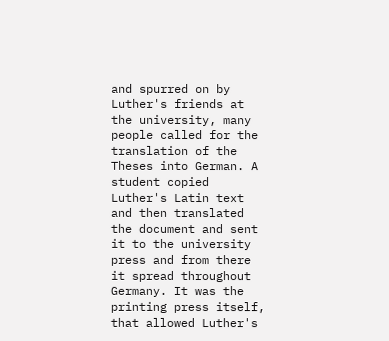and spurred on by Luther's friends at the university, many people called for the translation of the Theses into German. A student copied Luther's Latin text and then translated the document and sent it to the university press and from there it spread throughout Germany. It was the printing press itself, that allowed Luther's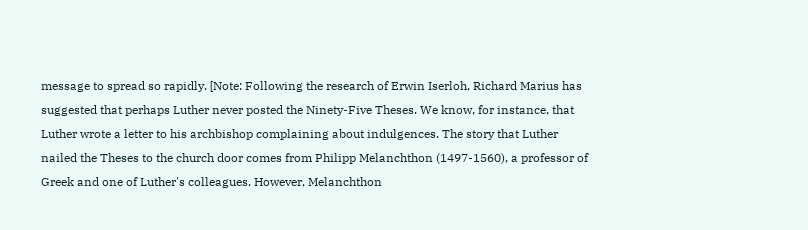message to spread so rapidly. [Note: Following the research of Erwin Iserloh, Richard Marius has suggested that perhaps Luther never posted the Ninety-Five Theses. We know, for instance, that Luther wrote a letter to his archbishop complaining about indulgences. The story that Luther nailed the Theses to the church door comes from Philipp Melanchthon (1497-1560), a professor of Greek and one of Luther's colleagues. However, Melanchthon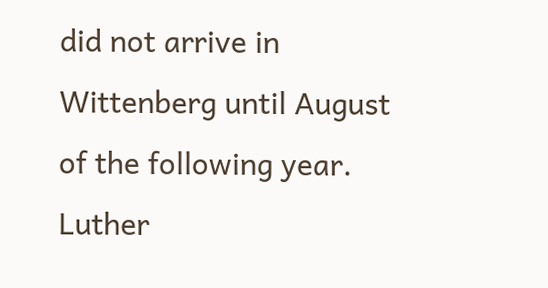did not arrive in Wittenberg until August of the following year. Luther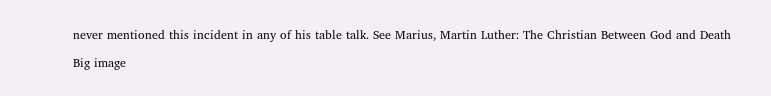never mentioned this incident in any of his table talk. See Marius, Martin Luther: The Christian Between God and Death

Big image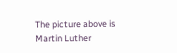The picture above is Martin Luther